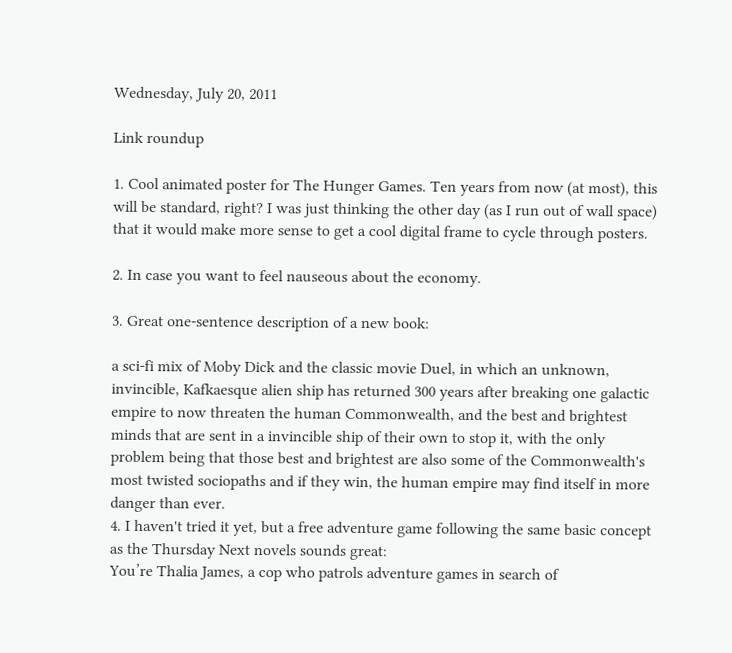Wednesday, July 20, 2011

Link roundup

1. Cool animated poster for The Hunger Games. Ten years from now (at most), this will be standard, right? I was just thinking the other day (as I run out of wall space) that it would make more sense to get a cool digital frame to cycle through posters.

2. In case you want to feel nauseous about the economy.

3. Great one-sentence description of a new book:

a sci-fi mix of Moby Dick and the classic movie Duel, in which an unknown, invincible, Kafkaesque alien ship has returned 300 years after breaking one galactic empire to now threaten the human Commonwealth, and the best and brightest minds that are sent in a invincible ship of their own to stop it, with the only problem being that those best and brightest are also some of the Commonwealth's most twisted sociopaths and if they win, the human empire may find itself in more danger than ever.
4. I haven't tried it yet, but a free adventure game following the same basic concept as the Thursday Next novels sounds great:
You’re Thalia James, a cop who patrols adventure games in search of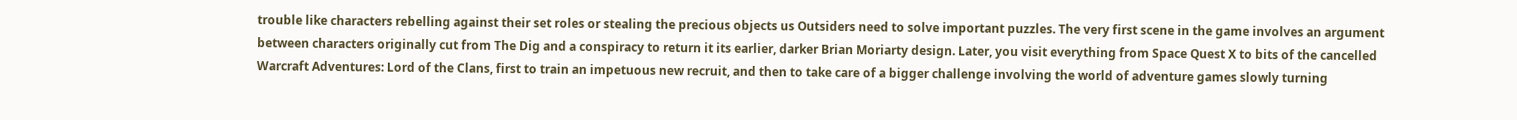trouble like characters rebelling against their set roles or stealing the precious objects us Outsiders need to solve important puzzles. The very first scene in the game involves an argument between characters originally cut from The Dig and a conspiracy to return it its earlier, darker Brian Moriarty design. Later, you visit everything from Space Quest X to bits of the cancelled Warcraft Adventures: Lord of the Clans, first to train an impetuous new recruit, and then to take care of a bigger challenge involving the world of adventure games slowly turning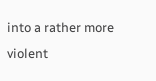into a rather more violent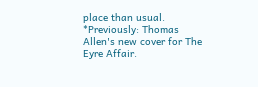place than usual.
*Previously: Thomas Allen's new cover for The Eyre Affair.